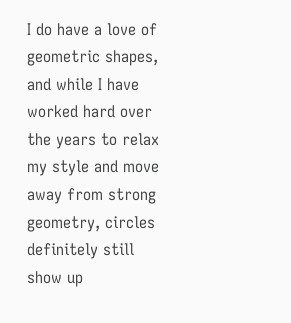I do have a love of geometric shapes, and while I have worked hard over the years to relax my style and move away from strong geometry, circles definitely still show up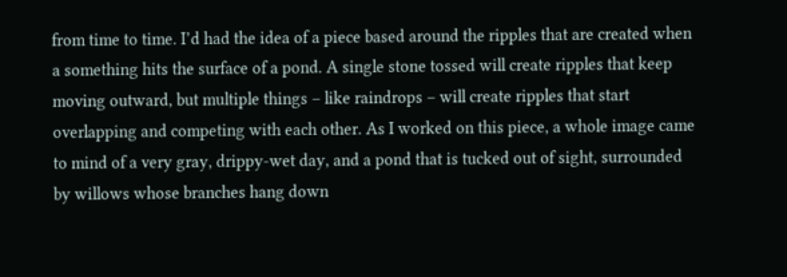from time to time. I’d had the idea of a piece based around the ripples that are created when a something hits the surface of a pond. A single stone tossed will create ripples that keep moving outward, but multiple things – like raindrops – will create ripples that start overlapping and competing with each other. As I worked on this piece, a whole image came to mind of a very gray, drippy-wet day, and a pond that is tucked out of sight, surrounded by willows whose branches hang down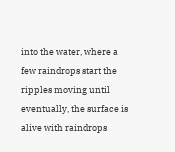into the water, where a few raindrops start the ripples moving until eventually, the surface is alive with raindrops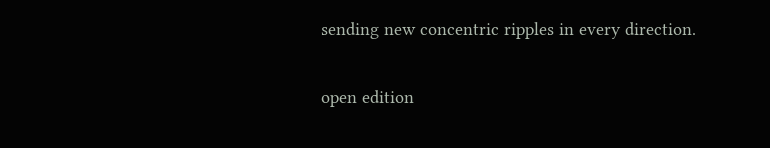sending new concentric ripples in every direction.

open edition